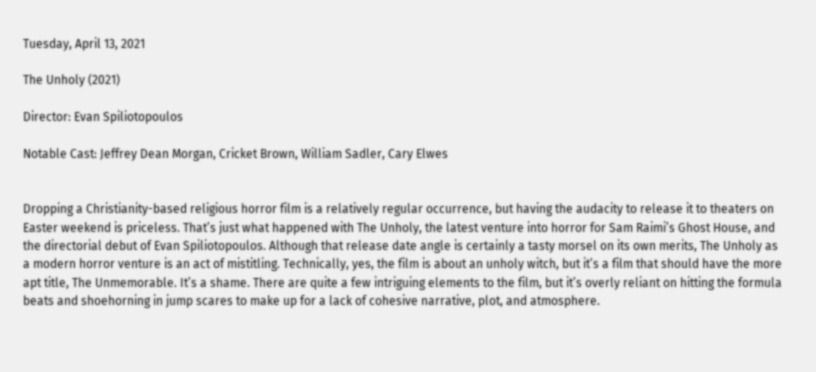Tuesday, April 13, 2021

The Unholy (2021)

Director: Evan Spiliotopoulos

Notable Cast: Jeffrey Dean Morgan, Cricket Brown, William Sadler, Cary Elwes


Dropping a Christianity-based religious horror film is a relatively regular occurrence, but having the audacity to release it to theaters on Easter weekend is priceless. That’s just what happened with The Unholy, the latest venture into horror for Sam Raimi’s Ghost House, and the directorial debut of Evan Spiliotopoulos. Although that release date angle is certainly a tasty morsel on its own merits, The Unholy as a modern horror venture is an act of mistitling. Technically, yes, the film is about an unholy witch, but it’s a film that should have the more apt title, The Unmemorable. It’s a shame. There are quite a few intriguing elements to the film, but it’s overly reliant on hitting the formula beats and shoehorning in jump scares to make up for a lack of cohesive narrative, plot, and atmosphere.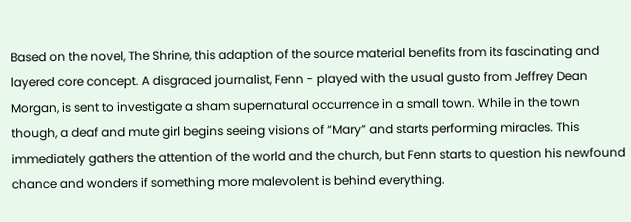Based on the novel, The Shrine, this adaption of the source material benefits from its fascinating and layered core concept. A disgraced journalist, Fenn - played with the usual gusto from Jeffrey Dean Morgan, is sent to investigate a sham supernatural occurrence in a small town. While in the town though, a deaf and mute girl begins seeing visions of “Mary” and starts performing miracles. This immediately gathers the attention of the world and the church, but Fenn starts to question his newfound chance and wonders if something more malevolent is behind everything.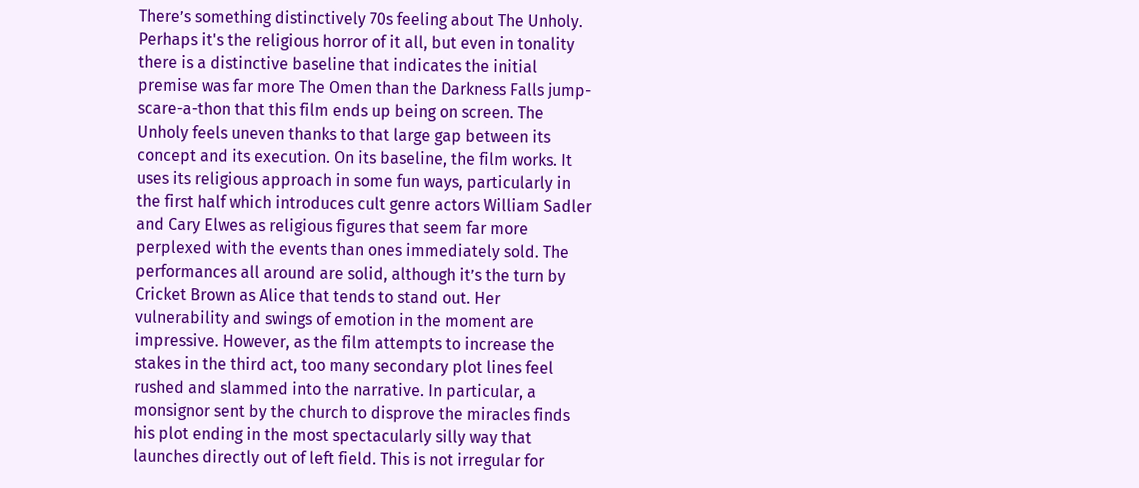There’s something distinctively 70s feeling about The Unholy. Perhaps it's the religious horror of it all, but even in tonality there is a distinctive baseline that indicates the initial premise was far more The Omen than the Darkness Falls jump-scare-a-thon that this film ends up being on screen. The Unholy feels uneven thanks to that large gap between its concept and its execution. On its baseline, the film works. It uses its religious approach in some fun ways, particularly in the first half which introduces cult genre actors William Sadler and Cary Elwes as religious figures that seem far more perplexed with the events than ones immediately sold. The performances all around are solid, although it’s the turn by Cricket Brown as Alice that tends to stand out. Her vulnerability and swings of emotion in the moment are impressive. However, as the film attempts to increase the stakes in the third act, too many secondary plot lines feel rushed and slammed into the narrative. In particular, a monsignor sent by the church to disprove the miracles finds his plot ending in the most spectacularly silly way that launches directly out of left field. This is not irregular for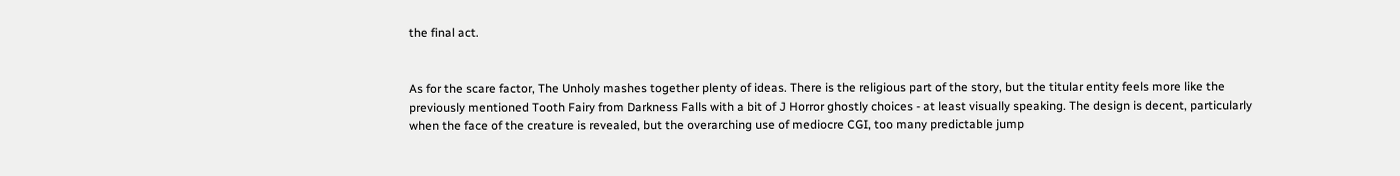the final act.


As for the scare factor, The Unholy mashes together plenty of ideas. There is the religious part of the story, but the titular entity feels more like the previously mentioned Tooth Fairy from Darkness Falls with a bit of J Horror ghostly choices - at least visually speaking. The design is decent, particularly when the face of the creature is revealed, but the overarching use of mediocre CGI, too many predictable jump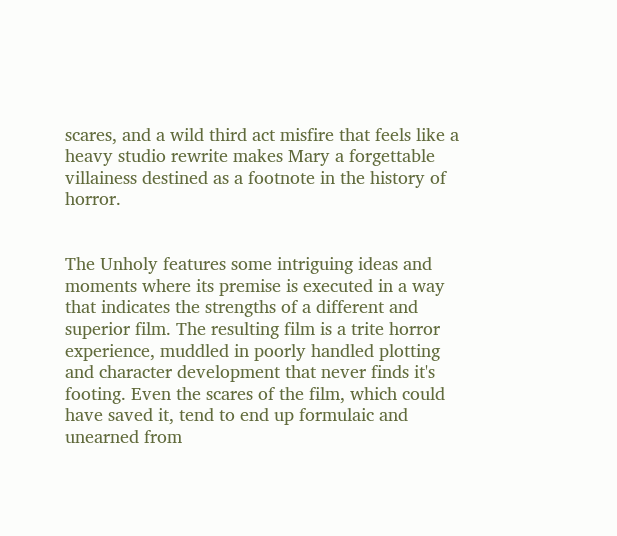scares, and a wild third act misfire that feels like a heavy studio rewrite makes Mary a forgettable villainess destined as a footnote in the history of horror.


The Unholy features some intriguing ideas and moments where its premise is executed in a way that indicates the strengths of a different and superior film. The resulting film is a trite horror experience, muddled in poorly handled plotting and character development that never finds it's footing. Even the scares of the film, which could have saved it, tend to end up formulaic and unearned from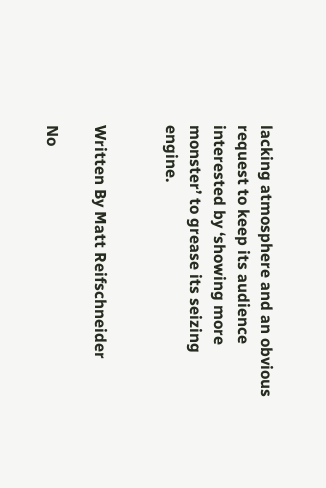lacking atmosphere and an obvious request to keep its audience interested by ‘showing more monster’ to grease its seizing engine.


Written By Matt Reifschneider

No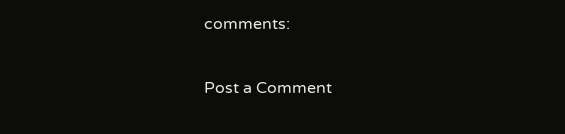comments:

Post a Comment